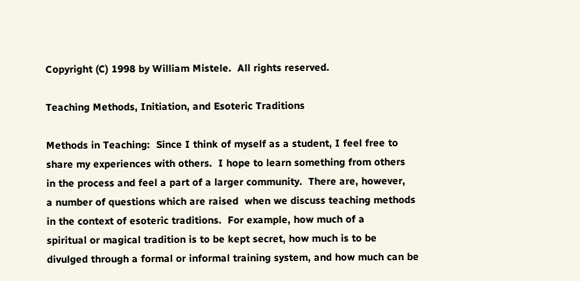Copyright (C) 1998 by William Mistele.  All rights reserved.

Teaching Methods, Initiation, and Esoteric Traditions

Methods in Teaching:  Since I think of myself as a student, I feel free to
share my experiences with others.  I hope to learn something from others
in the process and feel a part of a larger community.  There are, however,
a number of questions which are raised  when we discuss teaching methods
in the context of esoteric traditions.  For example, how much of a
spiritual or magical tradition is to be kept secret, how much is to be
divulged through a formal or informal training system, and how much can be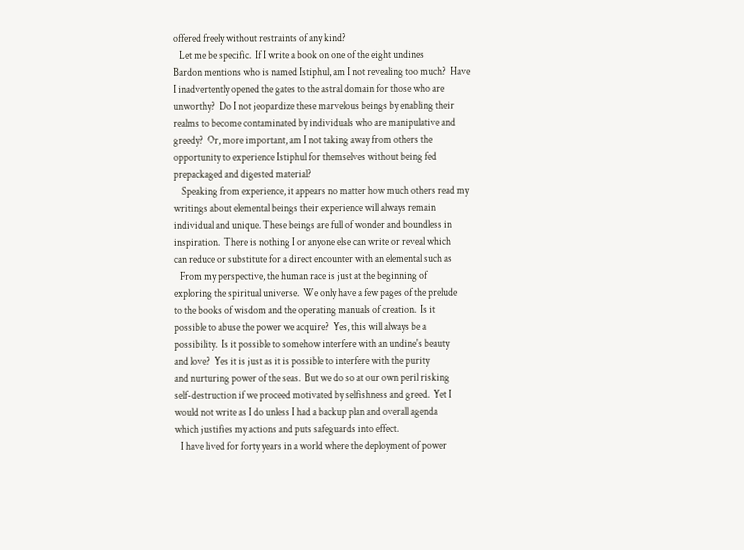offered freely without restraints of any kind?
   Let me be specific.  If I write a book on one of the eight undines
Bardon mentions who is named Istiphul, am I not revealing too much?  Have
I inadvertently opened the gates to the astral domain for those who are
unworthy?  Do I not jeopardize these marvelous beings by enabling their
realms to become contaminated by individuals who are manipulative and
greedy?  Or, more important, am I not taking away from others the
opportunity to experience Istiphul for themselves without being fed
prepackaged and digested material?
    Speaking from experience, it appears no matter how much others read my
writings about elemental beings their experience will always remain
individual and unique. These beings are full of wonder and boundless in
inspiration.  There is nothing I or anyone else can write or reveal which
can reduce or substitute for a direct encounter with an elemental such as
   From my perspective, the human race is just at the beginning of
exploring the spiritual universe.  We only have a few pages of the prelude
to the books of wisdom and the operating manuals of creation.  Is it
possible to abuse the power we acquire?  Yes, this will always be a
possibility.  Is it possible to somehow interfere with an undine's beauty
and love?  Yes it is just as it is possible to interfere with the purity
and nurturing power of the seas.  But we do so at our own peril risking
self-destruction if we proceed motivated by selfishness and greed.  Yet I
would not write as I do unless I had a backup plan and overall agenda
which justifies my actions and puts safeguards into effect.
   I have lived for forty years in a world where the deployment of power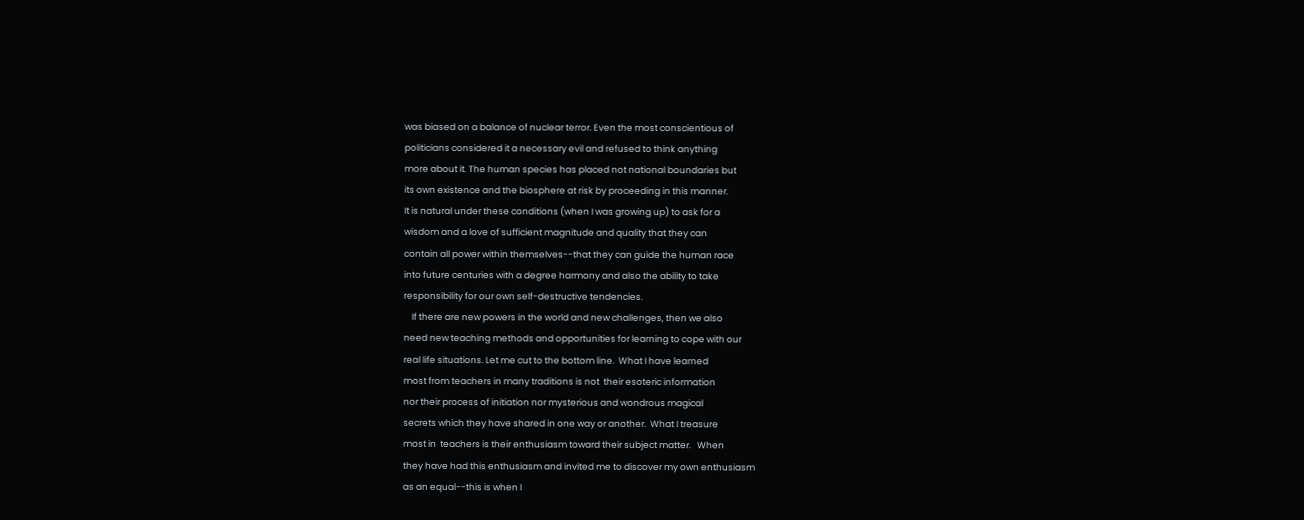was biased on a balance of nuclear terror. Even the most conscientious of
politicians considered it a necessary evil and refused to think anything
more about it. The human species has placed not national boundaries but
its own existence and the biosphere at risk by proceeding in this manner.
It is natural under these conditions (when I was growing up) to ask for a
wisdom and a love of sufficient magnitude and quality that they can
contain all power within themselves--that they can guide the human race
into future centuries with a degree harmony and also the ability to take
responsibility for our own self-destructive tendencies.
    If there are new powers in the world and new challenges, then we also
need new teaching methods and opportunities for learning to cope with our
real life situations. Let me cut to the bottom line.  What I have learned
most from teachers in many traditions is not  their esoteric information
nor their process of initiation nor mysterious and wondrous magical
secrets which they have shared in one way or another.  What I treasure
most in  teachers is their enthusiasm toward their subject matter.   When
they have had this enthusiasm and invited me to discover my own enthusiasm
as an equal--this is when I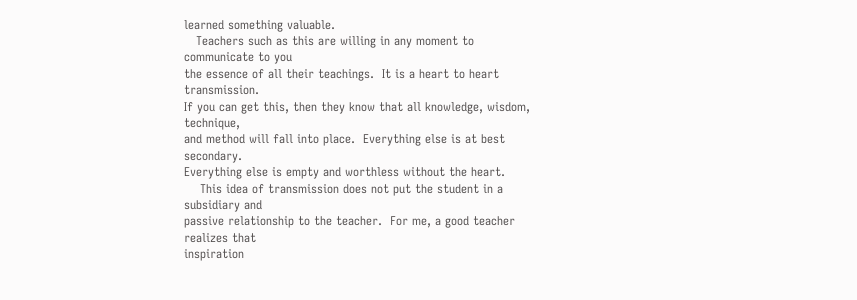learned something valuable.
   Teachers such as this are willing in any moment to communicate to you
the essence of all their teachings.  It is a heart to heart transmission.
If you can get this, then they know that all knowledge, wisdom, technique,
and method will fall into place.  Everything else is at best secondary.
Everything else is empty and worthless without the heart.
    This idea of transmission does not put the student in a subsidiary and
passive relationship to the teacher.  For me, a good teacher realizes that
inspiration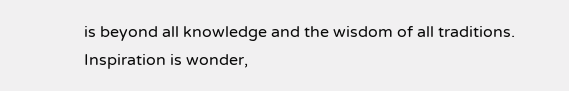is beyond all knowledge and the wisdom of all traditions.
Inspiration is wonder,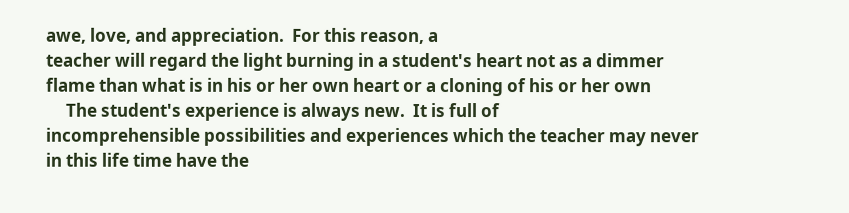awe, love, and appreciation.  For this reason, a
teacher will regard the light burning in a student's heart not as a dimmer
flame than what is in his or her own heart or a cloning of his or her own
     The student's experience is always new.  It is full of
incomprehensible possibilities and experiences which the teacher may never
in this life time have the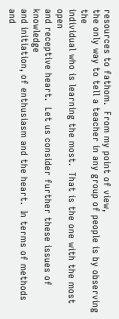resources to fathom.  From my point of view,
the only way to tell a teacher in any group of people is by observing the
individual who is learning the most.  That is the one with the most open
and receptive heart.  Let us consider further these issues of knowledge
and initiation, of enthusiasm and the heart.  In terms of methods and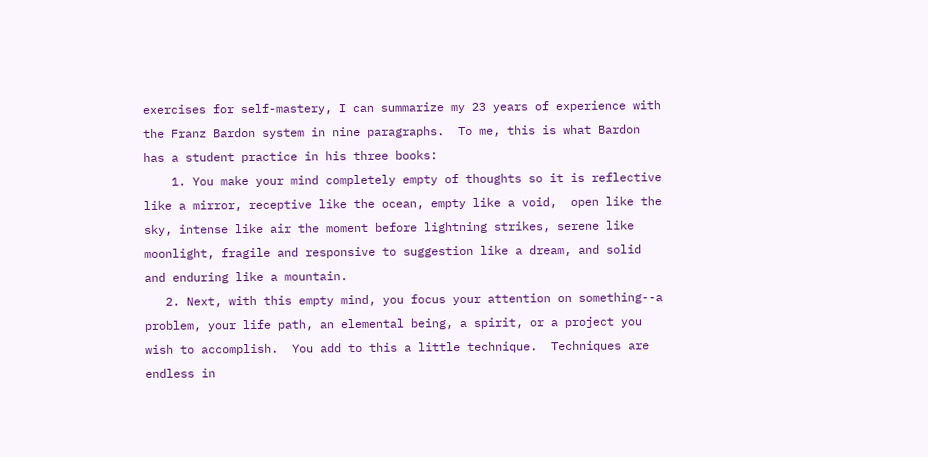exercises for self-mastery, I can summarize my 23 years of experience with
the Franz Bardon system in nine paragraphs.  To me, this is what Bardon
has a student practice in his three books:
    1. You make your mind completely empty of thoughts so it is reflective
like a mirror, receptive like the ocean, empty like a void,  open like the
sky, intense like air the moment before lightning strikes, serene like
moonlight, fragile and responsive to suggestion like a dream, and solid
and enduring like a mountain.
   2. Next, with this empty mind, you focus your attention on something--a
problem, your life path, an elemental being, a spirit, or a project you
wish to accomplish.  You add to this a little technique.  Techniques are
endless in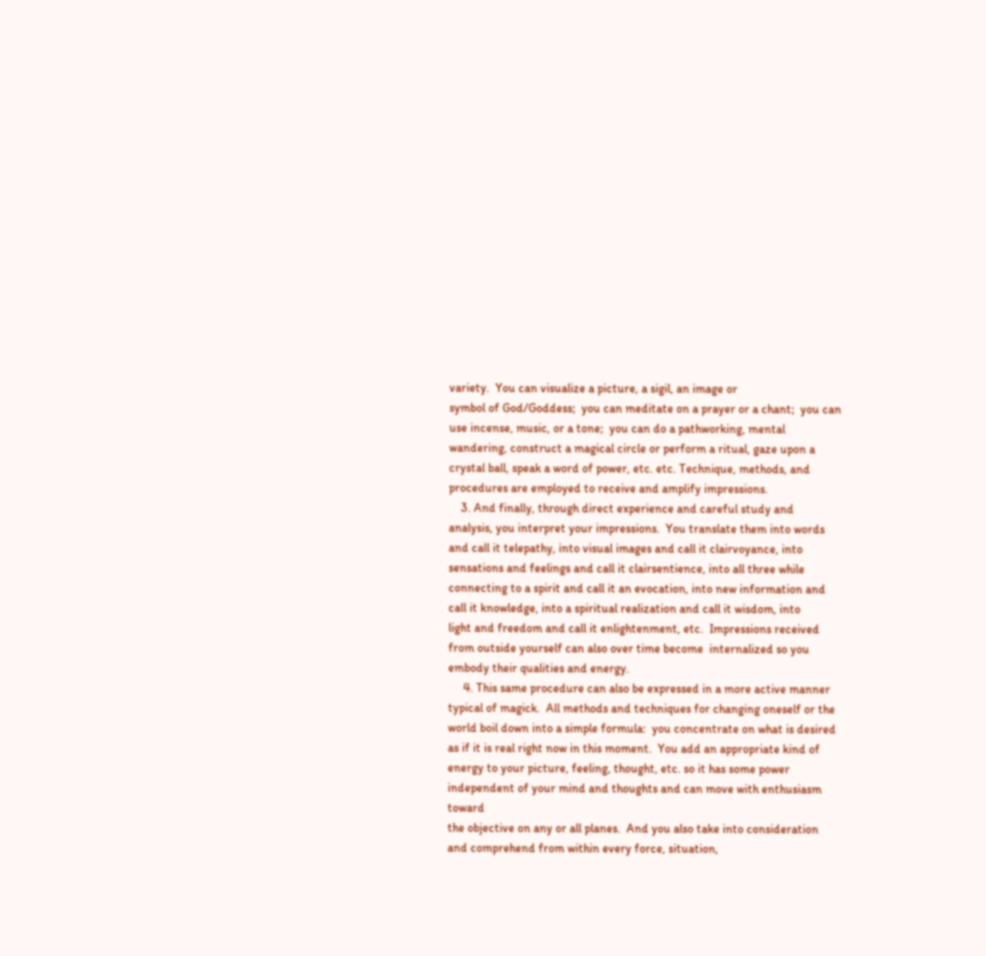variety.  You can visualize a picture, a sigil, an image or
symbol of God/Goddess;  you can meditate on a prayer or a chant;  you can
use incense, music, or a tone;  you can do a pathworking, mental
wandering, construct a magical circle or perform a ritual, gaze upon a
crystal ball, speak a word of power, etc. etc. Technique, methods, and
procedures are employed to receive and amplify impressions.
    3. And finally, through direct experience and careful study and
analysis, you interpret your impressions.  You translate them into words
and call it telepathy, into visual images and call it clairvoyance, into
sensations and feelings and call it clairsentience, into all three while
connecting to a spirit and call it an evocation, into new information and
call it knowledge, into a spiritual realization and call it wisdom, into
light and freedom and call it enlightenment, etc.  Impressions received
from outside yourself can also over time become  internalized so you
embody their qualities and energy.
     4. This same procedure can also be expressed in a more active manner
typical of magick.  All methods and techniques for changing oneself or the
world boil down into a simple formula:  you concentrate on what is desired
as if it is real right now in this moment.  You add an appropriate kind of
energy to your picture, feeling, thought, etc. so it has some power
independent of your mind and thoughts and can move with enthusiasm toward
the objective on any or all planes.  And you also take into consideration
and comprehend from within every force, situation,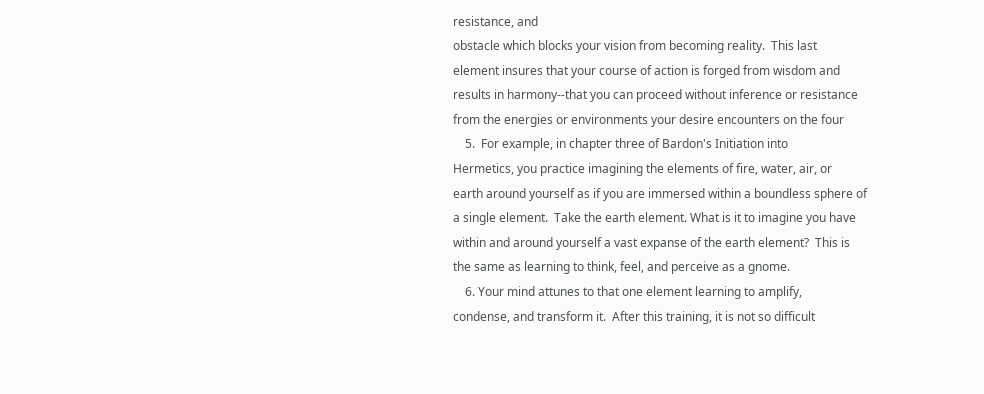resistance, and
obstacle which blocks your vision from becoming reality.  This last
element insures that your course of action is forged from wisdom and
results in harmony--that you can proceed without inference or resistance
from the energies or environments your desire encounters on the four
    5.  For example, in chapter three of Bardon's Initiation into
Hermetics, you practice imagining the elements of fire, water, air, or
earth around yourself as if you are immersed within a boundless sphere of
a single element.  Take the earth element. What is it to imagine you have
within and around yourself a vast expanse of the earth element?  This is
the same as learning to think, feel, and perceive as a gnome.
    6. Your mind attunes to that one element learning to amplify,
condense, and transform it.  After this training, it is not so difficult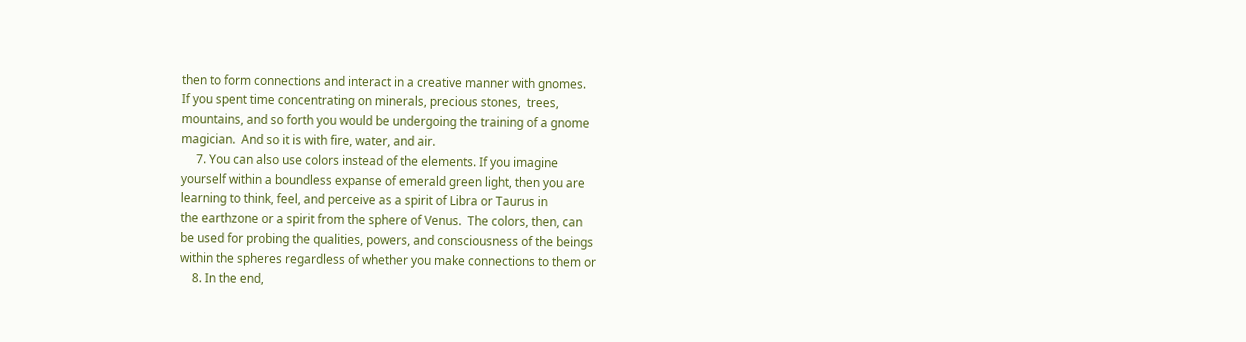then to form connections and interact in a creative manner with gnomes.
If you spent time concentrating on minerals, precious stones,  trees,
mountains, and so forth you would be undergoing the training of a gnome
magician.  And so it is with fire, water, and air.
     7. You can also use colors instead of the elements. If you imagine
yourself within a boundless expanse of emerald green light, then you are
learning to think, feel, and perceive as a spirit of Libra or Taurus in
the earthzone or a spirit from the sphere of Venus.  The colors, then, can
be used for probing the qualities, powers, and consciousness of the beings
within the spheres regardless of whether you make connections to them or
    8. In the end,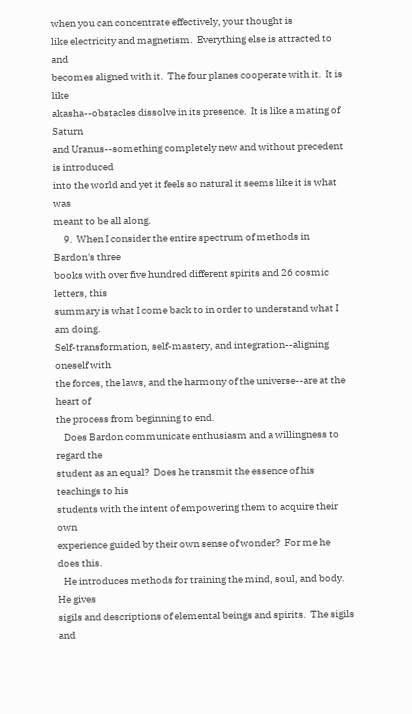when you can concentrate effectively, your thought is
like electricity and magnetism.  Everything else is attracted to and
becomes aligned with it.  The four planes cooperate with it.  It is like
akasha--obstacles dissolve in its presence.  It is like a mating of Saturn
and Uranus--something completely new and without precedent is introduced
into the world and yet it feels so natural it seems like it is what was
meant to be all along.
     9.  When I consider the entire spectrum of methods in Bardon's three
books with over five hundred different spirits and 26 cosmic letters, this
summary is what I come back to in order to understand what I am doing.
Self-transformation, self-mastery, and integration--aligning oneself with
the forces, the laws, and the harmony of the universe--are at the heart of
the process from beginning to end.
    Does Bardon communicate enthusiasm and a willingness to regard the
student as an equal?  Does he transmit the essence of his teachings to his
students with the intent of empowering them to acquire their own
experience guided by their own sense of wonder?  For me he does this.
   He introduces methods for training the mind, soul, and body.  He gives
sigils and descriptions of elemental beings and spirits.  The sigils and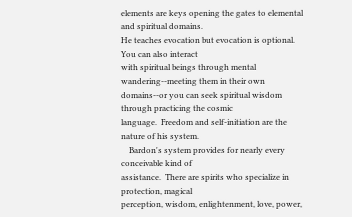elements are keys opening the gates to elemental and spiritual domains.
He teaches evocation but evocation is optional.  You can also interact
with spiritual beings through mental wandering--meeting them in their own
domains--or you can seek spiritual wisdom through practicing the cosmic
language.  Freedom and self-initiation are the nature of his system.
    Bardon's system provides for nearly every conceivable kind of
assistance.  There are spirits who specialize in protection, magical
perception, wisdom, enlightenment, love, power,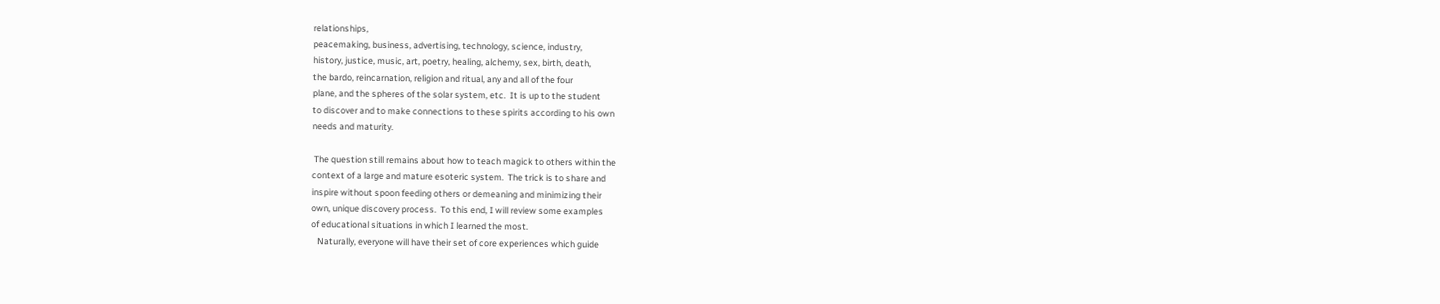relationships,
peacemaking, business, advertising, technology, science, industry,
history, justice, music, art, poetry, healing, alchemy, sex, birth, death,
the bardo, reincarnation, religion and ritual, any and all of the four
plane, and the spheres of the solar system, etc.  It is up to the student
to discover and to make connections to these spirits according to his own
needs and maturity.

 The question still remains about how to teach magick to others within the
context of a large and mature esoteric system.  The trick is to share and
inspire without spoon feeding others or demeaning and minimizing their
own, unique discovery process.  To this end, I will review some examples
of educational situations in which I learned the most.
   Naturally, everyone will have their set of core experiences which guide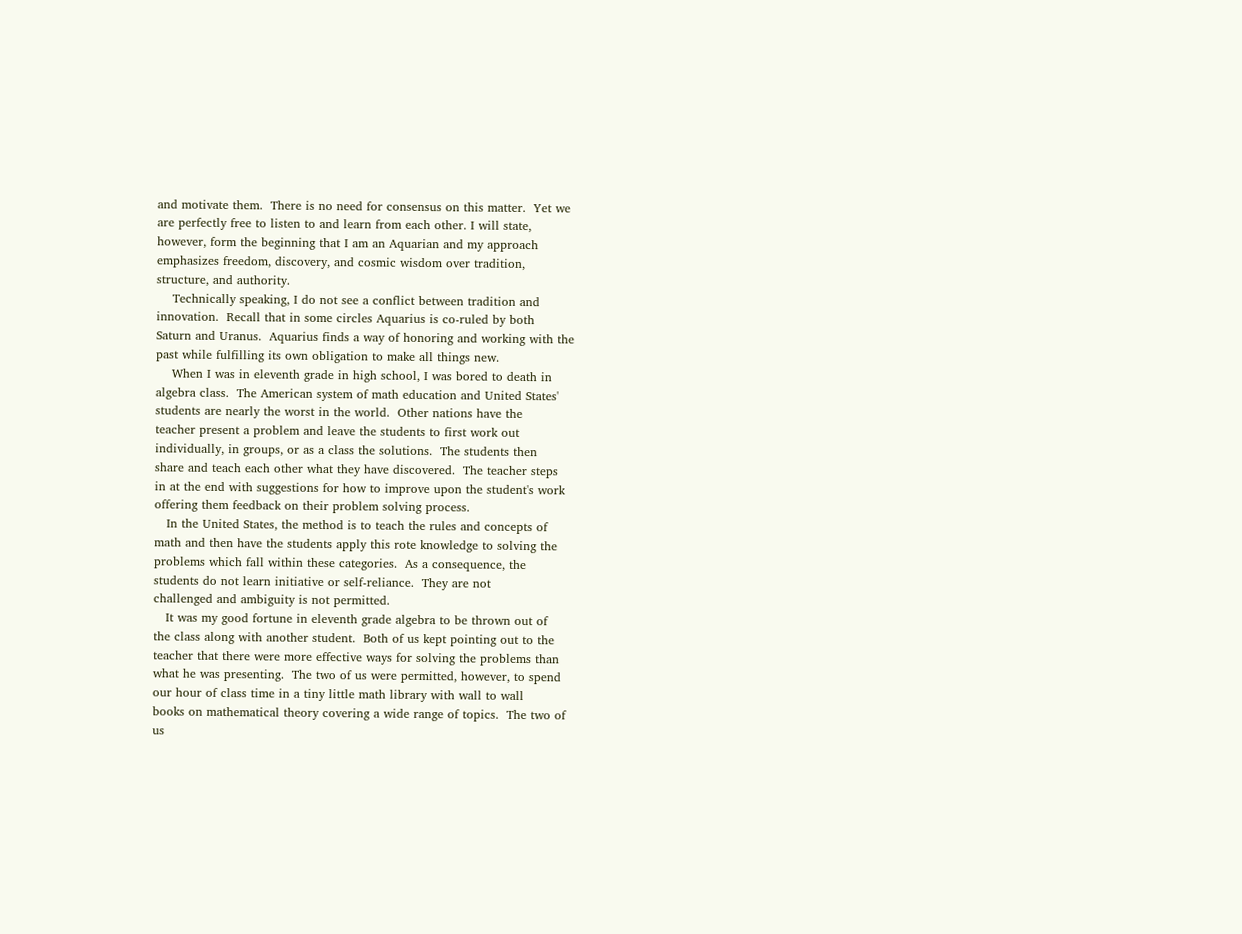and motivate them.  There is no need for consensus on this matter.  Yet we
are perfectly free to listen to and learn from each other. I will state,
however, form the beginning that I am an Aquarian and my approach
emphasizes freedom, discovery, and cosmic wisdom over tradition,
structure, and authority.
    Technically speaking, I do not see a conflict between tradition and
innovation.  Recall that in some circles Aquarius is co-ruled by both
Saturn and Uranus.  Aquarius finds a way of honoring and working with the
past while fulfilling its own obligation to make all things new.
    When I was in eleventh grade in high school, I was bored to death in
algebra class.  The American system of math education and United States'
students are nearly the worst in the world.  Other nations have the
teacher present a problem and leave the students to first work out
individually, in groups, or as a class the solutions.  The students then
share and teach each other what they have discovered.  The teacher steps
in at the end with suggestions for how to improve upon the student's work
offering them feedback on their problem solving process.
   In the United States, the method is to teach the rules and concepts of
math and then have the students apply this rote knowledge to solving the
problems which fall within these categories.  As a consequence, the
students do not learn initiative or self-reliance.  They are not
challenged and ambiguity is not permitted.
   It was my good fortune in eleventh grade algebra to be thrown out of
the class along with another student.  Both of us kept pointing out to the
teacher that there were more effective ways for solving the problems than
what he was presenting.  The two of us were permitted, however, to spend
our hour of class time in a tiny little math library with wall to wall
books on mathematical theory covering a wide range of topics.  The two of
us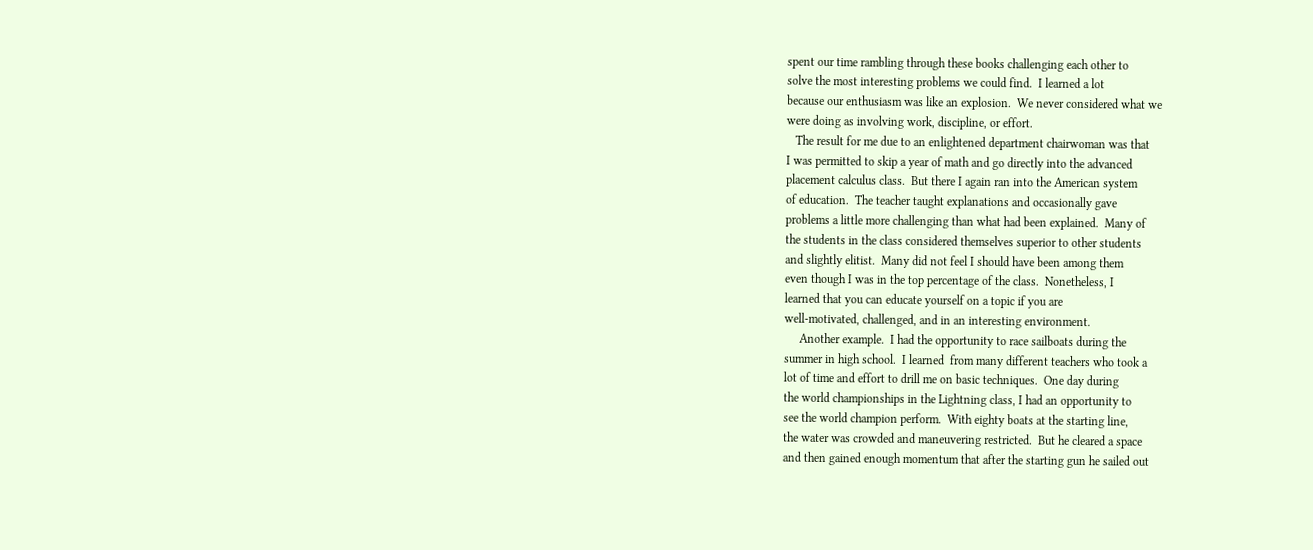spent our time rambling through these books challenging each other to
solve the most interesting problems we could find.  I learned a lot
because our enthusiasm was like an explosion.  We never considered what we
were doing as involving work, discipline, or effort.
   The result for me due to an enlightened department chairwoman was that
I was permitted to skip a year of math and go directly into the advanced
placement calculus class.  But there I again ran into the American system
of education.  The teacher taught explanations and occasionally gave
problems a little more challenging than what had been explained.  Many of
the students in the class considered themselves superior to other students
and slightly elitist.  Many did not feel I should have been among them
even though I was in the top percentage of the class.  Nonetheless, I
learned that you can educate yourself on a topic if you are
well-motivated, challenged, and in an interesting environment.
     Another example.  I had the opportunity to race sailboats during the
summer in high school.  I learned  from many different teachers who took a
lot of time and effort to drill me on basic techniques.  One day during
the world championships in the Lightning class, I had an opportunity to
see the world champion perform.  With eighty boats at the starting line,
the water was crowded and maneuvering restricted.  But he cleared a space
and then gained enough momentum that after the starting gun he sailed out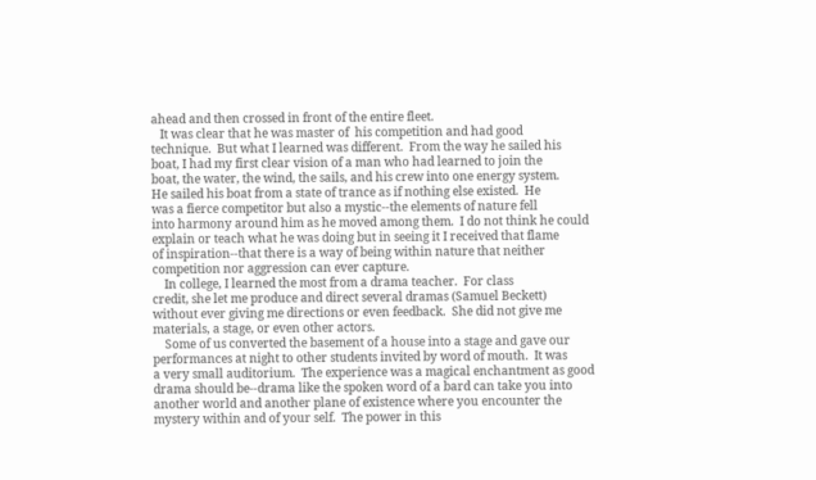ahead and then crossed in front of the entire fleet.
   It was clear that he was master of  his competition and had good
technique.  But what I learned was different.  From the way he sailed his
boat, I had my first clear vision of a man who had learned to join the
boat, the water, the wind, the sails, and his crew into one energy system.
He sailed his boat from a state of trance as if nothing else existed.  He
was a fierce competitor but also a mystic--the elements of nature fell
into harmony around him as he moved among them.  I do not think he could
explain or teach what he was doing but in seeing it I received that flame
of inspiration--that there is a way of being within nature that neither
competition nor aggression can ever capture.
    In college, I learned the most from a drama teacher.  For class
credit, she let me produce and direct several dramas (Samuel Beckett)
without ever giving me directions or even feedback.  She did not give me
materials, a stage, or even other actors.
    Some of us converted the basement of a house into a stage and gave our
performances at night to other students invited by word of mouth.  It was
a very small auditorium.  The experience was a magical enchantment as good
drama should be--drama like the spoken word of a bard can take you into
another world and another plane of existence where you encounter the
mystery within and of your self.  The power in this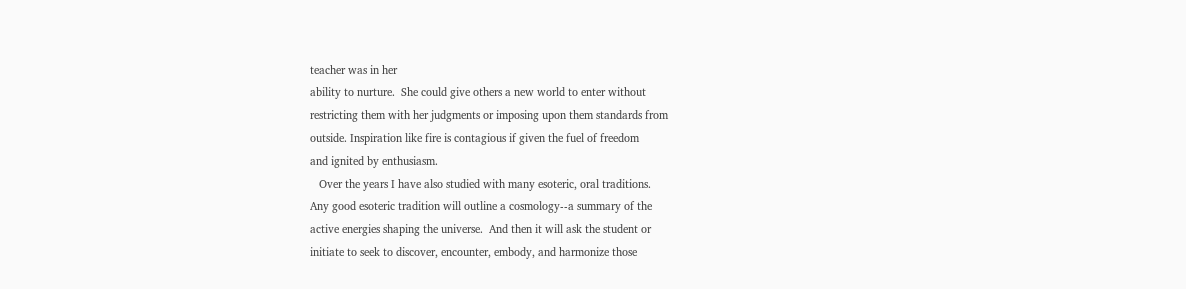teacher was in her
ability to nurture.  She could give others a new world to enter without
restricting them with her judgments or imposing upon them standards from
outside. Inspiration like fire is contagious if given the fuel of freedom
and ignited by enthusiasm.
   Over the years I have also studied with many esoteric, oral traditions.
Any good esoteric tradition will outline a cosmology--a summary of the
active energies shaping the universe.  And then it will ask the student or
initiate to seek to discover, encounter, embody, and harmonize those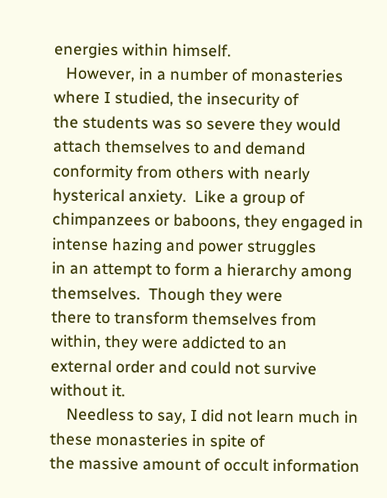energies within himself.
   However, in a number of monasteries where I studied, the insecurity of
the students was so severe they would attach themselves to and demand
conformity from others with nearly hysterical anxiety.  Like a group of
chimpanzees or baboons, they engaged in intense hazing and power struggles
in an attempt to form a hierarchy among themselves.  Though they were
there to transform themselves from within, they were addicted to an
external order and could not survive without it.
    Needless to say, I did not learn much in these monasteries in spite of
the massive amount of occult information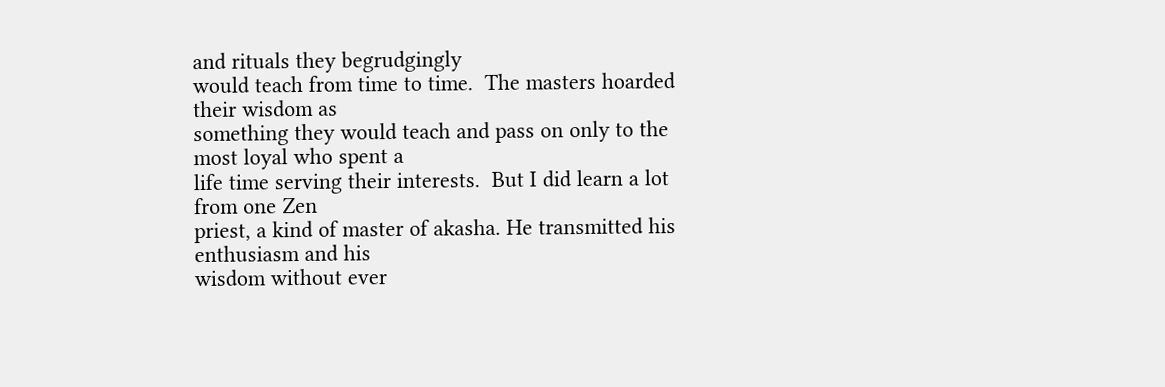and rituals they begrudgingly
would teach from time to time.  The masters hoarded their wisdom as
something they would teach and pass on only to the most loyal who spent a
life time serving their interests.  But I did learn a lot from one Zen
priest, a kind of master of akasha. He transmitted his enthusiasm and his
wisdom without ever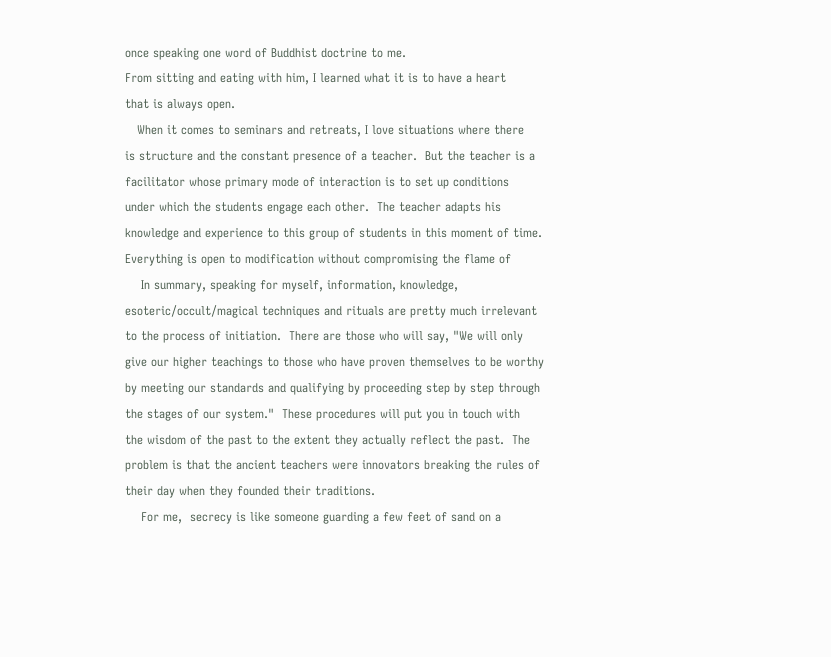once speaking one word of Buddhist doctrine to me.
From sitting and eating with him, I learned what it is to have a heart
that is always open.
   When it comes to seminars and retreats, I love situations where there
is structure and the constant presence of a teacher.  But the teacher is a
facilitator whose primary mode of interaction is to set up conditions
under which the students engage each other.  The teacher adapts his
knowledge and experience to this group of students in this moment of time.
Everything is open to modification without compromising the flame of
    In summary, speaking for myself, information, knowledge,
esoteric/occult/magical techniques and rituals are pretty much irrelevant
to the process of initiation.  There are those who will say, "We will only
give our higher teachings to those who have proven themselves to be worthy
by meeting our standards and qualifying by proceeding step by step through
the stages of our system."  These procedures will put you in touch with
the wisdom of the past to the extent they actually reflect the past.  The
problem is that the ancient teachers were innovators breaking the rules of
their day when they founded their traditions.
    For me,  secrecy is like someone guarding a few feet of sand on a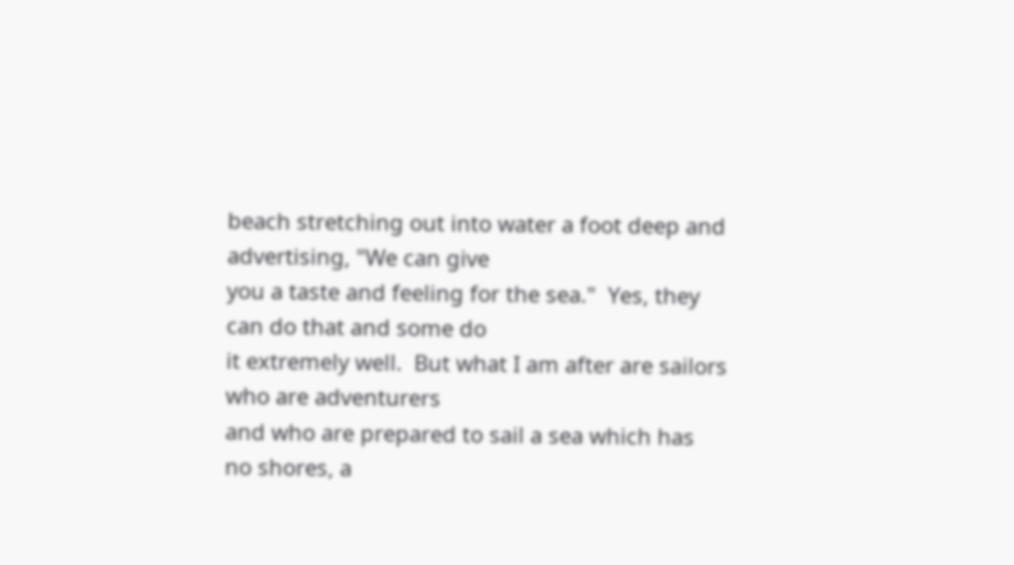beach stretching out into water a foot deep and advertising, "We can give
you a taste and feeling for the sea."  Yes, they can do that and some do
it extremely well.  But what I am after are sailors who are adventurers
and who are prepared to sail a sea which has no shores, a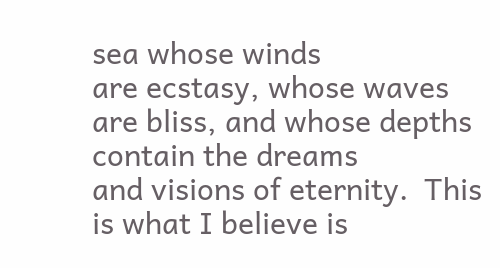sea whose winds
are ecstasy, whose waves are bliss, and whose depths contain the dreams
and visions of eternity.  This is what I believe is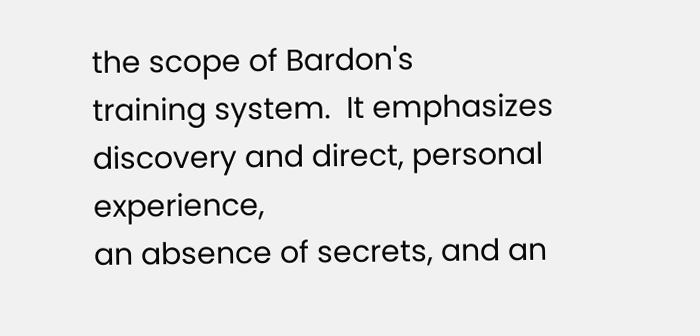the scope of Bardon's
training system.  It emphasizes discovery and direct, personal experience,
an absence of secrets, and an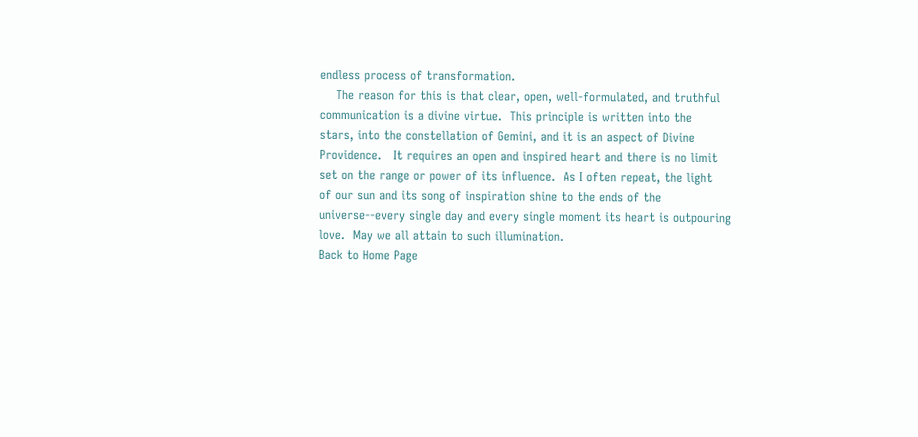endless process of transformation.
    The reason for this is that clear, open, well-formulated, and truthful
communication is a divine virtue.  This principle is written into the
stars, into the constellation of Gemini, and it is an aspect of Divine
Providence.   It requires an open and inspired heart and there is no limit
set on the range or power of its influence.  As I often repeat, the light
of our sun and its song of inspiration shine to the ends of the
universe--every single day and every single moment its heart is outpouring
love.  May we all attain to such illumination.
Back to Home Page